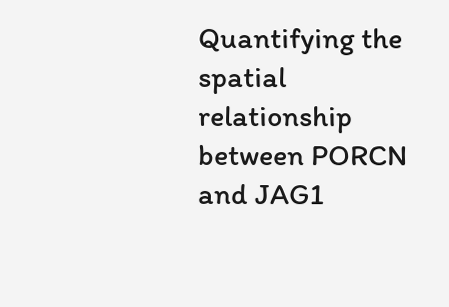Quantifying the spatial relationship between PORCN and JAG1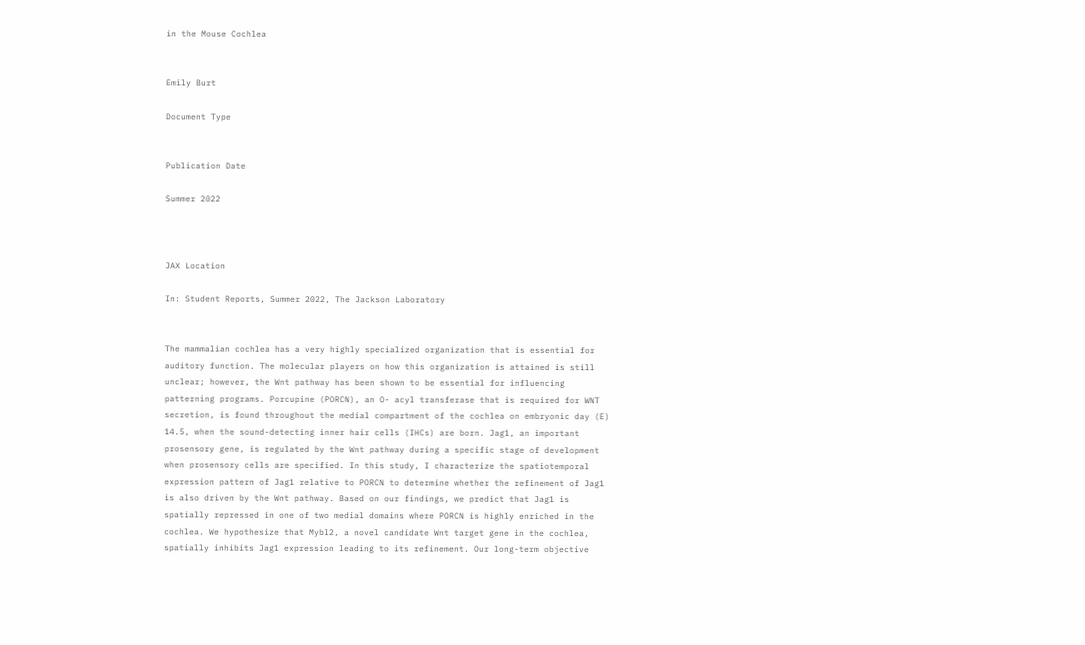in the Mouse Cochlea


Emily Burt

Document Type


Publication Date

Summer 2022



JAX Location

In: Student Reports, Summer 2022, The Jackson Laboratory


The mammalian cochlea has a very highly specialized organization that is essential for auditory function. The molecular players on how this organization is attained is still unclear; however, the Wnt pathway has been shown to be essential for influencing patterning programs. Porcupine (PORCN), an O- acyl transferase that is required for WNT secretion, is found throughout the medial compartment of the cochlea on embryonic day (E) 14.5, when the sound-detecting inner hair cells (IHCs) are born. Jag1, an important prosensory gene, is regulated by the Wnt pathway during a specific stage of development when prosensory cells are specified. In this study, I characterize the spatiotemporal expression pattern of Jag1 relative to PORCN to determine whether the refinement of Jag1 is also driven by the Wnt pathway. Based on our findings, we predict that Jag1 is spatially repressed in one of two medial domains where PORCN is highly enriched in the cochlea. We hypothesize that Mybl2, a novel candidate Wnt target gene in the cochlea, spatially inhibits Jag1 expression leading to its refinement. Our long-term objective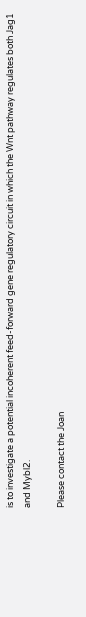is to investigate a potential incoherent feed-forward gene regulatory circuit in which the Wnt pathway regulates both Jag1 and Mybl2.

Please contact the Joan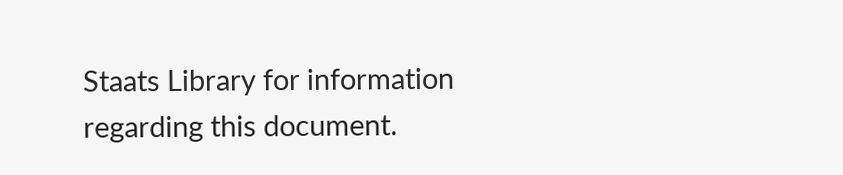Staats Library for information regarding this document.